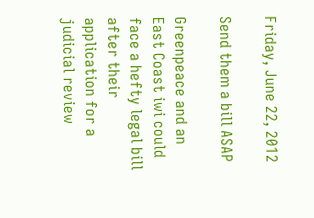Friday, June 22, 2012

Send them a bill ASAP

Greenpeace and an East Coast iwi could face a hefty legal bill after their application for a judicial review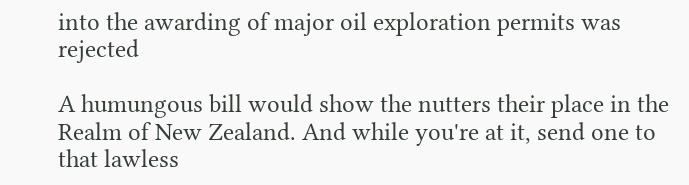into the awarding of major oil exploration permits was rejected

A humungous bill would show the nutters their place in the Realm of New Zealand. And while you're at it, send one to that lawless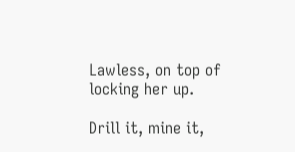Lawless, on top of locking her up.

Drill it, mine it,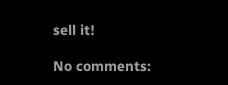sell it!

No comments: